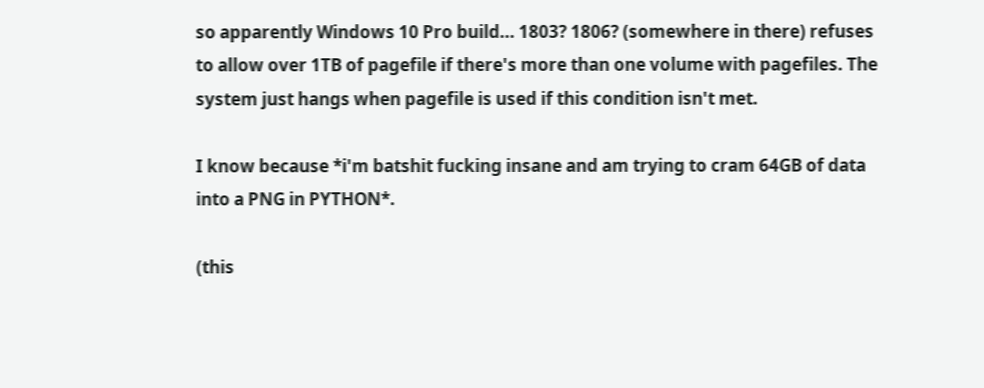so apparently Windows 10 Pro build... 1803? 1806? (somewhere in there) refuses to allow over 1TB of pagefile if there's more than one volume with pagefiles. The system just hangs when pagefile is used if this condition isn't met.

I know because *i'm batshit fucking insane and am trying to cram 64GB of data into a PNG in PYTHON*.

(this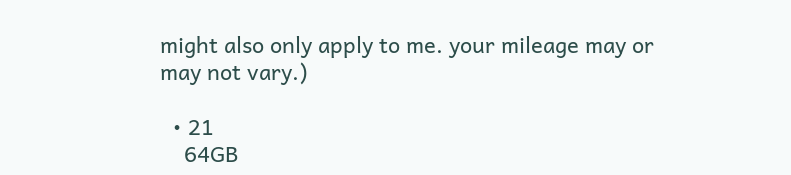might also only apply to me. your mileage may or may not vary.)

  • 21
    64GB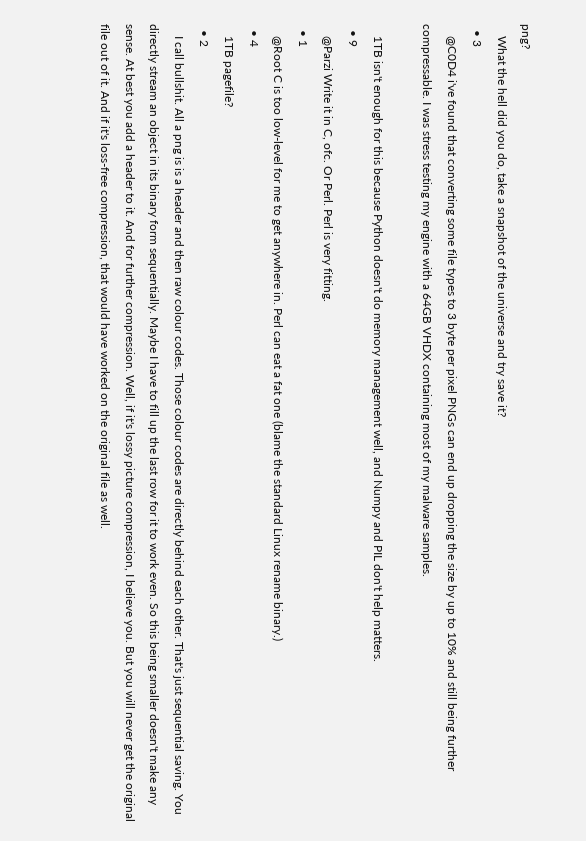png?
    What the hell did you do, take a snapshot of the universe and try save it?
  • 3
    @C0D4 i've found that converting some file types to 3 byte per pixel PNGs can end up dropping the size by up to 10% and still being further compressable. I was stress testing my engine with a 64GB VHDX containing most of my malware samples.

    1TB isn't enough for this because Python doesn't do memory management well, and Numpy and PIL don't help matters.
  • 9
    @Parzi Write it in C, ofc. Or Perl. Perl is very fitting.
  • 1
    @Root C is too low-level for me to get anywhere in. Perl can eat a fat one (blame the standard Linux rename binary.)
  • 4
    1TB pagefile?
  • 2
    I call bullshit. All a png is is a header and then raw colour codes. Those colour codes are directly behind each other. That's just sequential saving. You directly stream an object in its binary form sequentially. Maybe I have to fill up the last row for it to work even. So this being smaller doesn't make any sense. At best you add a header to it. And for further compression. Well, if it's lossy picture compression, I believe you. But you will never get the original file out of it. And if it's loss-free compression, that would have worked on the original file as well.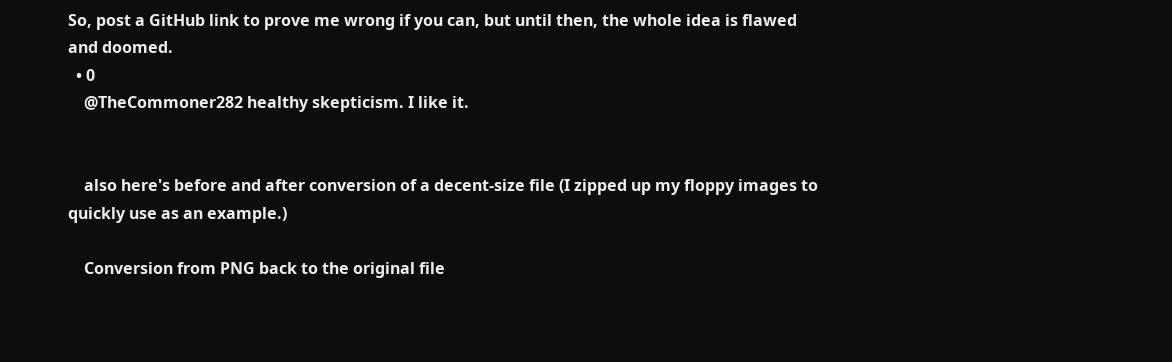So, post a GitHub link to prove me wrong if you can, but until then, the whole idea is flawed and doomed.
  • 0
    @TheCommoner282 healthy skepticism. I like it.


    also here's before and after conversion of a decent-size file (I zipped up my floppy images to quickly use as an example.)

    Conversion from PNG back to the original file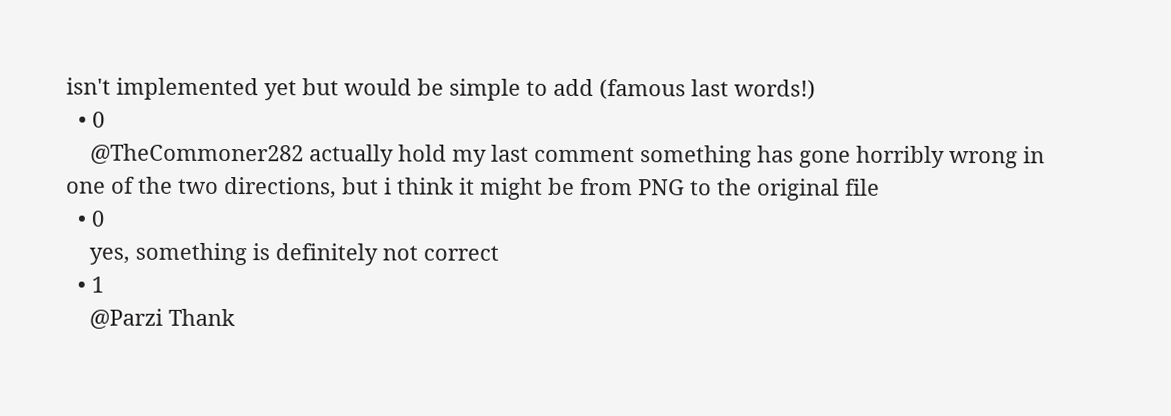isn't implemented yet but would be simple to add (famous last words!)
  • 0
    @TheCommoner282 actually hold my last comment something has gone horribly wrong in one of the two directions, but i think it might be from PNG to the original file
  • 0
    yes, something is definitely not correct
  • 1
    @Parzi Thank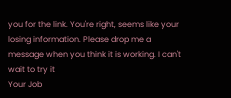you for the link. You're right, seems like your losing information. Please drop me a message when you think it is working. I can't wait to try it
Your Job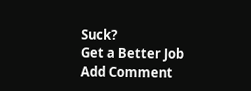Suck?
Get a Better Job
Add Comment